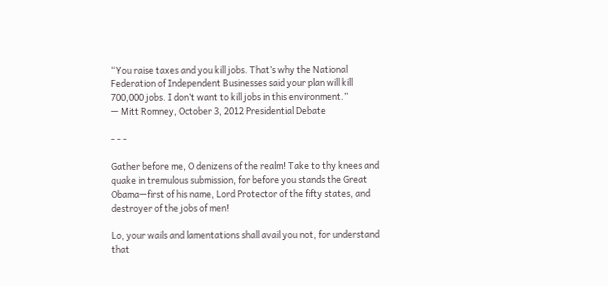“You raise taxes and you kill jobs. That’s why the National Federation of Independent Businesses said your plan will kill 700,000 jobs. I don’t want to kill jobs in this environment.”
— Mitt Romney, October 3, 2012 Presidential Debate

- - -

Gather before me, O denizens of the realm! Take to thy knees and quake in tremulous submission, for before you stands the Great Obama—first of his name, Lord Protector of the fifty states, and destroyer of the jobs of men!

Lo, your wails and lamentations shall avail you not, for understand that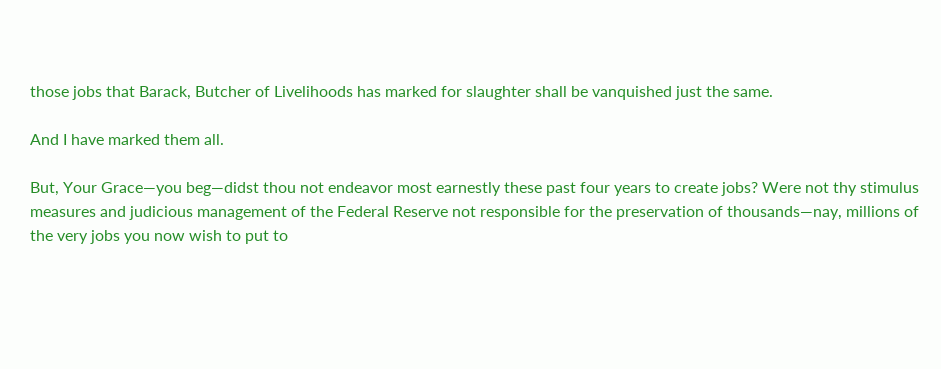those jobs that Barack, Butcher of Livelihoods has marked for slaughter shall be vanquished just the same.

And I have marked them all.

But, Your Grace—you beg—didst thou not endeavor most earnestly these past four years to create jobs? Were not thy stimulus measures and judicious management of the Federal Reserve not responsible for the preservation of thousands—nay, millions of the very jobs you now wish to put to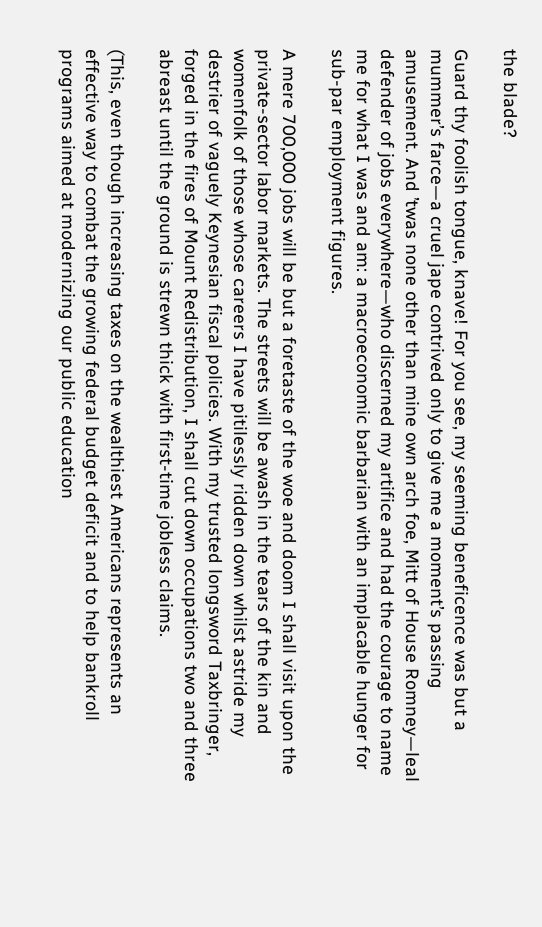the blade?

Guard thy foolish tongue, knave! For you see, my seeming beneficence was but a mummer’s farce—a cruel jape contrived only to give me a moment’s passing amusement. And ’twas none other than mine own arch foe, Mitt of House Romney—leal defender of jobs everywhere—who discerned my artifice and had the courage to name me for what I was and am: a macroeconomic barbarian with an implacable hunger for sub-par employment figures.

A mere 700,000 jobs will be but a foretaste of the woe and doom I shall visit upon the private-sector labor markets. The streets will be awash in the tears of the kin and womenfolk of those whose careers I have pitilessly ridden down whilst astride my destrier of vaguely Keynesian fiscal policies. With my trusted longsword Taxbringer, forged in the fires of Mount Redistribution, I shall cut down occupations two and three abreast until the ground is strewn thick with first-time jobless claims.

(This, even though increasing taxes on the wealthiest Americans represents an effective way to combat the growing federal budget deficit and to help bankroll programs aimed at modernizing our public education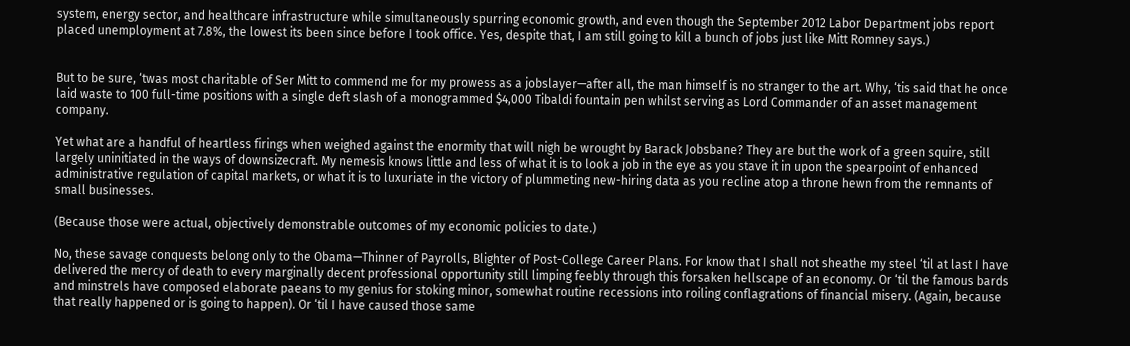system, energy sector, and healthcare infrastructure while simultaneously spurring economic growth, and even though the September 2012 Labor Department jobs report placed unemployment at 7.8%, the lowest its been since before I took office. Yes, despite that, I am still going to kill a bunch of jobs just like Mitt Romney says.)


But to be sure, ‘twas most charitable of Ser Mitt to commend me for my prowess as a jobslayer—after all, the man himself is no stranger to the art. Why, ‘tis said that he once laid waste to 100 full-time positions with a single deft slash of a monogrammed $4,000 Tibaldi fountain pen whilst serving as Lord Commander of an asset management company.

Yet what are a handful of heartless firings when weighed against the enormity that will nigh be wrought by Barack Jobsbane? They are but the work of a green squire, still largely uninitiated in the ways of downsizecraft. My nemesis knows little and less of what it is to look a job in the eye as you stave it in upon the spearpoint of enhanced administrative regulation of capital markets, or what it is to luxuriate in the victory of plummeting new-hiring data as you recline atop a throne hewn from the remnants of small businesses.

(Because those were actual, objectively demonstrable outcomes of my economic policies to date.)

No, these savage conquests belong only to the Obama—Thinner of Payrolls, Blighter of Post-College Career Plans. For know that I shall not sheathe my steel ‘til at last I have delivered the mercy of death to every marginally decent professional opportunity still limping feebly through this forsaken hellscape of an economy. Or ‘til the famous bards and minstrels have composed elaborate paeans to my genius for stoking minor, somewhat routine recessions into roiling conflagrations of financial misery. (Again, because that really happened or is going to happen). Or ‘til I have caused those same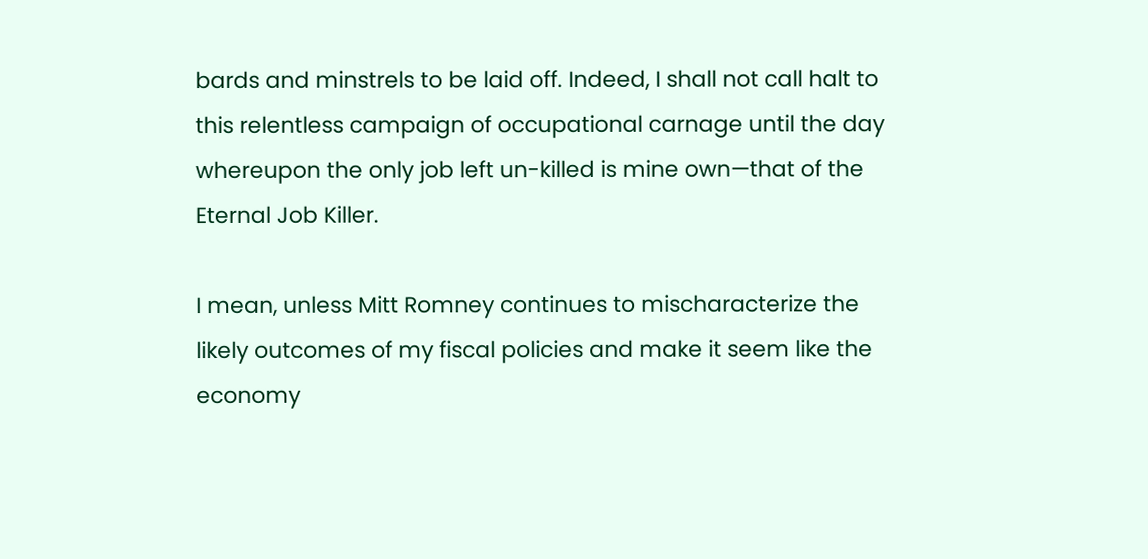bards and minstrels to be laid off. Indeed, I shall not call halt to this relentless campaign of occupational carnage until the day whereupon the only job left un-killed is mine own—that of the Eternal Job Killer.

I mean, unless Mitt Romney continues to mischaracterize the likely outcomes of my fiscal policies and make it seem like the economy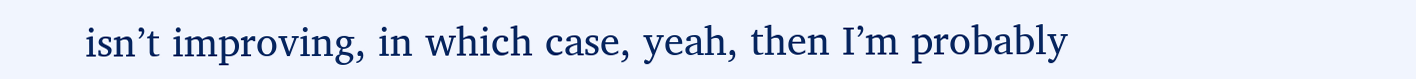isn’t improving, in which case, yeah, then I’m probably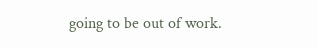going to be out of work.